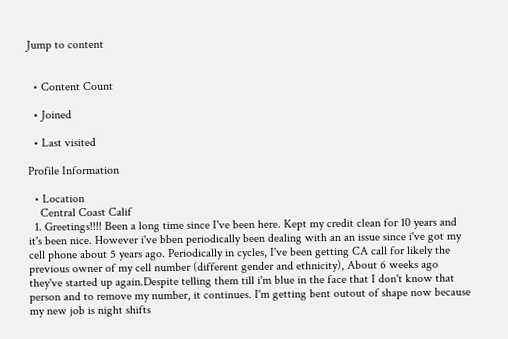Jump to content


  • Content Count

  • Joined

  • Last visited

Profile Information

  • Location
    Central Coast Calif
  1. Greetings!!!! Been a long time since I've been here. Kept my credit clean for 10 years and it's been nice. However i've bben periodically been dealing with an an issue since i've got my cell phone about 5 years ago. Periodically in cycles, I've been getting CA call for likely the previous owner of my cell number (different gender and ethnicity), About 6 weeks ago they've started up again.Despite telling them till i'm blue in the face that I don't know that person and to remove my number, it continues. I'm getting bent outout of shape now because my new job is night shifts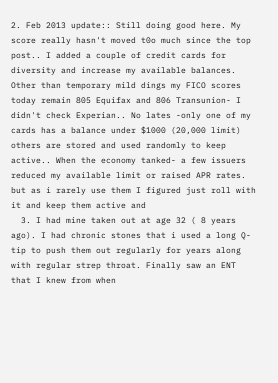2. Feb 2013 update:: Still doing good here. My score really hasn't moved t0o much since the top post.. I added a couple of credit cards for diversity and increase my available balances. Other than temporary mild dings my FICO scores today remain 805 Equifax and 806 Transunion- I didn't check Experian.. No lates -only one of my cards has a balance under $1000 (20,000 limit) others are stored and used randomly to keep active.. When the economy tanked- a few issuers reduced my available limit or raised APR rates. but as i rarely use them I figured just roll with it and keep them active and
  3. I had mine taken out at age 32 ( 8 years ago). I had chronic stones that i used a long Q-tip to push them out regularly for years along with regular strep throat. Finally saw an ENT that I knew from when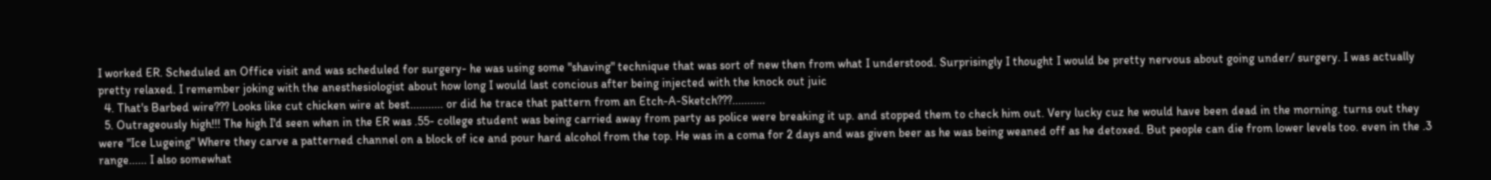I worked ER. Scheduled an Office visit and was scheduled for surgery- he was using some "shaving" technique that was sort of new then from what I understood. Surprisingly I thought I would be pretty nervous about going under/ surgery. I was actually pretty relaxed. I remember joking with the anesthesiologist about how long I would last concious after being injected with the knock out juic
  4. That's Barbed wire??? Looks like cut chicken wire at best........... or did he trace that pattern from an Etch-A-Sketch???...........
  5. Outrageously high!!! The high I'd seen when in the ER was .55- college student was being carried away from party as police were breaking it up. and stopped them to check him out. Very lucky cuz he would have been dead in the morning. turns out they were "Ice Lugeing" Where they carve a patterned channel on a block of ice and pour hard alcohol from the top. He was in a coma for 2 days and was given beer as he was being weaned off as he detoxed. But people can die from lower levels too. even in the .3 range...... I also somewhat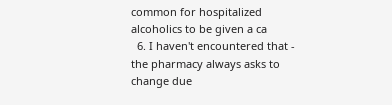common for hospitalized alcoholics to be given a ca
  6. I haven't encountered that - the pharmacy always asks to change due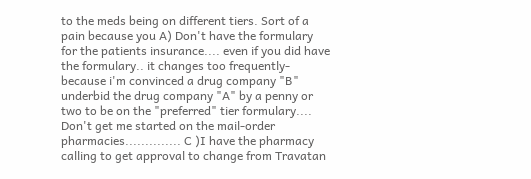to the meds being on different tiers. Sort of a pain because you A) Don't have the formulary for the patients insurance.... even if you did have the formulary.. it changes too frequently- because i'm convinced a drug company "B" underbid the drug company "A" by a penny or two to be on the "preferred" tier formulary.... Don't get me started on the mail-order pharmacies.............. C )I have the pharmacy calling to get approval to change from Travatan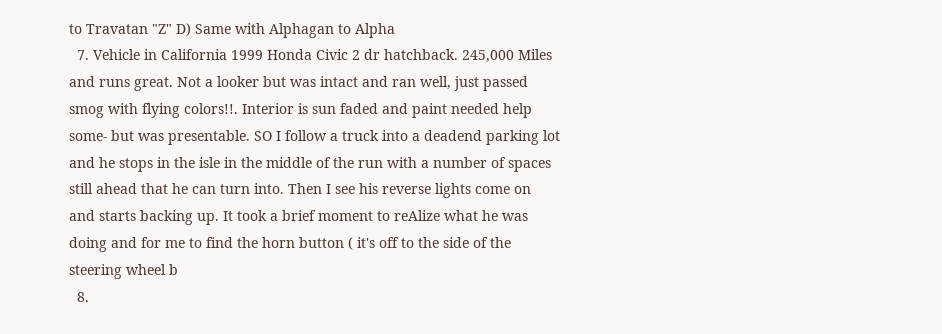to Travatan "Z" D) Same with Alphagan to Alpha
  7. Vehicle in California 1999 Honda Civic 2 dr hatchback. 245,000 Miles and runs great. Not a looker but was intact and ran well, just passed smog with flying colors!!. Interior is sun faded and paint needed help some- but was presentable. SO I follow a truck into a deadend parking lot and he stops in the isle in the middle of the run with a number of spaces still ahead that he can turn into. Then I see his reverse lights come on and starts backing up. It took a brief moment to reAlize what he was doing and for me to find the horn button ( it's off to the side of the steering wheel b
  8.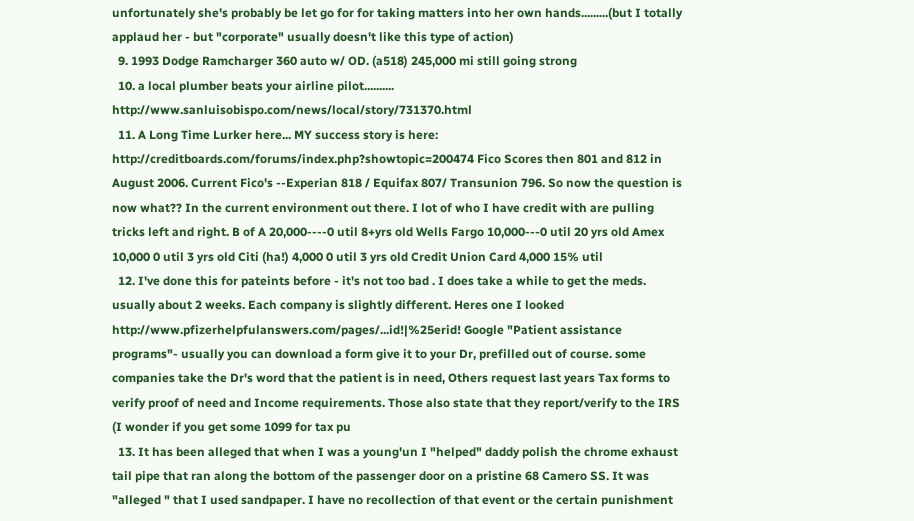unfortunately she's probably be let go for for taking matters into her own hands.........(but I totally applaud her - but "corporate" usually doesn't like this type of action)
  9. 1993 Dodge Ramcharger 360 auto w/ OD. (a518) 245,000 mi still going strong
  10. a local plumber beats your airline pilot.......... http://www.sanluisobispo.com/news/local/story/731370.html
  11. A Long Time Lurker here... MY success story is here: http://creditboards.com/forums/index.php?showtopic=200474 Fico Scores then 801 and 812 in August 2006. Current Fico's --Experian 818 / Equifax 807/ Transunion 796. So now the question is now what?? In the current environment out there. I lot of who I have credit with are pulling tricks left and right. B of A 20,000----0 util 8+yrs old Wells Fargo 10,000---0 util 20 yrs old Amex 10,000 0 util 3 yrs old Citi (ha!) 4,000 0 util 3 yrs old Credit Union Card 4,000 15% util
  12. I've done this for pateints before - it's not too bad . I does take a while to get the meds. usually about 2 weeks. Each company is slightly different. Heres one I looked http://www.pfizerhelpfulanswers.com/pages/...id!|%25erid! Google "Patient assistance programs"- usually you can download a form give it to your Dr, prefilled out of course. some companies take the Dr's word that the patient is in need, Others request last years Tax forms to verify proof of need and Income requirements. Those also state that they report/verify to the IRS (I wonder if you get some 1099 for tax pu
  13. It has been alleged that when I was a young'un I "helped" daddy polish the chrome exhaust tail pipe that ran along the bottom of the passenger door on a pristine 68 Camero SS. It was "alleged " that I used sandpaper. I have no recollection of that event or the certain punishment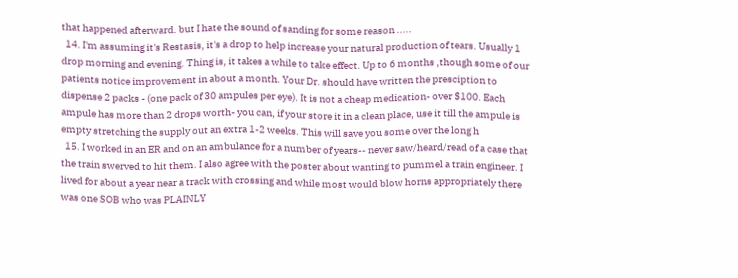that happened afterward. but I hate the sound of sanding for some reason .....
  14. I'm assuming it's Restasis, it's a drop to help increase your natural production of tears. Usually 1 drop morning and evening. Thing is, it takes a while to take effect. Up to 6 months ,though some of our patients notice improvement in about a month. Your Dr. should have written the presciption to dispense 2 packs - (one pack of 30 ampules per eye). It is not a cheap medication- over $100. Each ampule has more than 2 drops worth- you can, if your store it in a clean place, use it till the ampule is empty stretching the supply out an extra 1-2 weeks. This will save you some over the long h
  15. I worked in an ER and on an ambulance for a number of years-- never saw/heard/read of a case that the train swerved to hit them. I also agree with the poster about wanting to pummel a train engineer. I lived for about a year near a track with crossing and while most would blow horns appropriately there was one SOB who was PLAINLY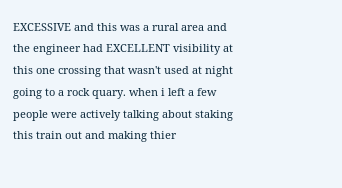EXCESSIVE and this was a rural area and the engineer had EXCELLENT visibility at this one crossing that wasn't used at night going to a rock quary. when i left a few people were actively talking about staking this train out and making thier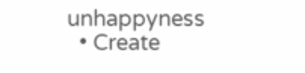unhappyness
  • Create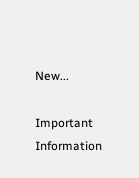New...

Important Information